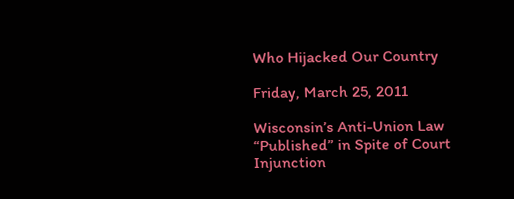Who Hijacked Our Country

Friday, March 25, 2011

Wisconsin’s Anti-Union Law “Published” in Spite of Court Injunction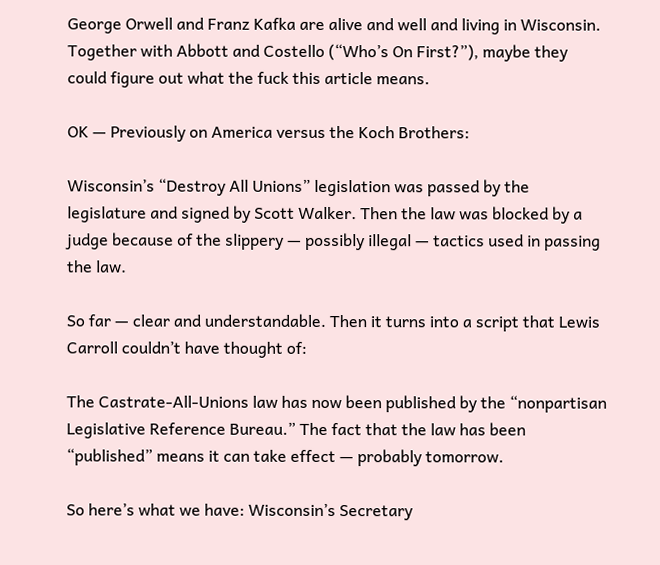George Orwell and Franz Kafka are alive and well and living in Wisconsin. Together with Abbott and Costello (“Who’s On First?”), maybe they could figure out what the fuck this article means.

OK — Previously on America versus the Koch Brothers:

Wisconsin’s “Destroy All Unions” legislation was passed by the legislature and signed by Scott Walker. Then the law was blocked by a judge because of the slippery — possibly illegal — tactics used in passing the law.

So far — clear and understandable. Then it turns into a script that Lewis Carroll couldn’t have thought of:

The Castrate-All-Unions law has now been published by the “nonpartisan Legislative Reference Bureau.” The fact that the law has been “published” means it can take effect — probably tomorrow.

So here’s what we have: Wisconsin’s Secretary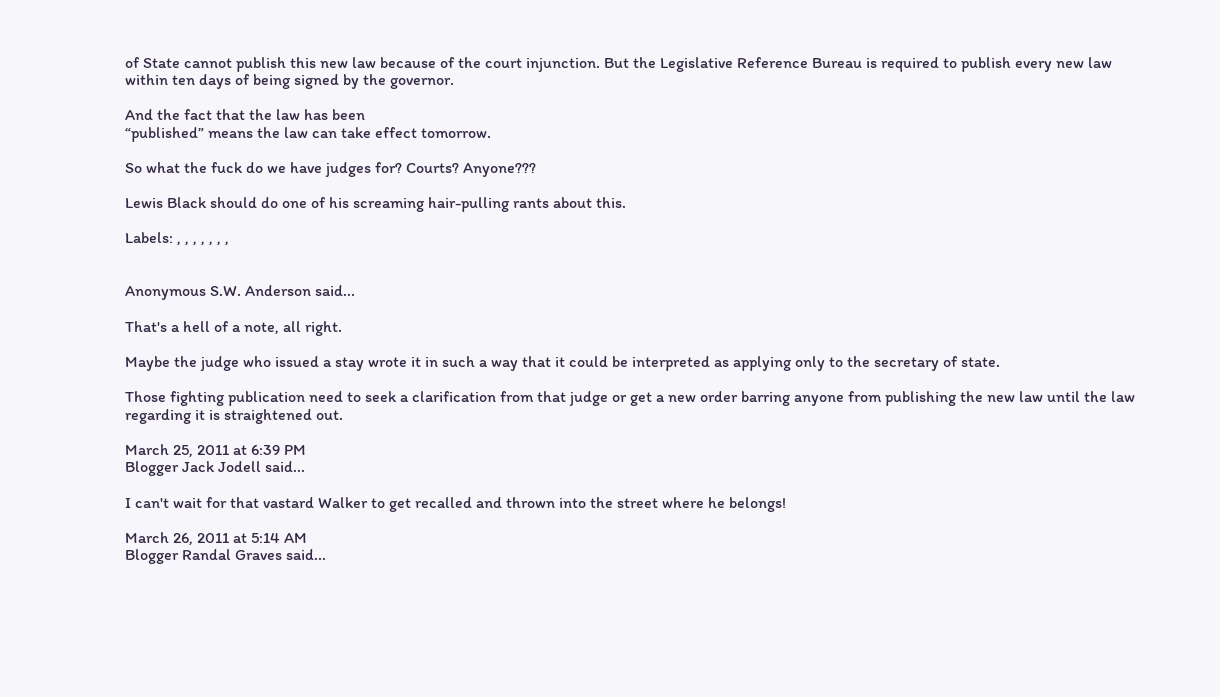of State cannot publish this new law because of the court injunction. But the Legislative Reference Bureau is required to publish every new law within ten days of being signed by the governor.

And the fact that the law has been
“published” means the law can take effect tomorrow.

So what the fuck do we have judges for? Courts? Anyone???

Lewis Black should do one of his screaming hair-pulling rants about this.

Labels: , , , , , , ,


Anonymous S.W. Anderson said...

That's a hell of a note, all right.

Maybe the judge who issued a stay wrote it in such a way that it could be interpreted as applying only to the secretary of state.

Those fighting publication need to seek a clarification from that judge or get a new order barring anyone from publishing the new law until the law regarding it is straightened out.

March 25, 2011 at 6:39 PM
Blogger Jack Jodell said...

I can't wait for that vastard Walker to get recalled and thrown into the street where he belongs!

March 26, 2011 at 5:14 AM
Blogger Randal Graves said...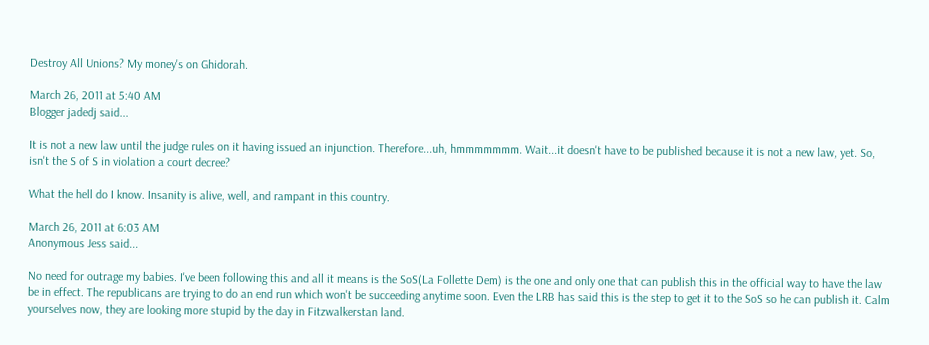Destroy All Unions? My money's on Ghidorah.

March 26, 2011 at 5:40 AM
Blogger jadedj said...

It is not a new law until the judge rules on it having issued an injunction. Therefore...uh, hmmmmmmm. Wait...it doesn't have to be published because it is not a new law, yet. So, isn't the S of S in violation a court decree?

What the hell do I know. Insanity is alive, well, and rampant in this country.

March 26, 2011 at 6:03 AM
Anonymous Jess said...

No need for outrage my babies. I've been following this and all it means is the SoS(La Follette Dem) is the one and only one that can publish this in the official way to have the law be in effect. The republicans are trying to do an end run which won't be succeeding anytime soon. Even the LRB has said this is the step to get it to the SoS so he can publish it. Calm yourselves now, they are looking more stupid by the day in Fitzwalkerstan land.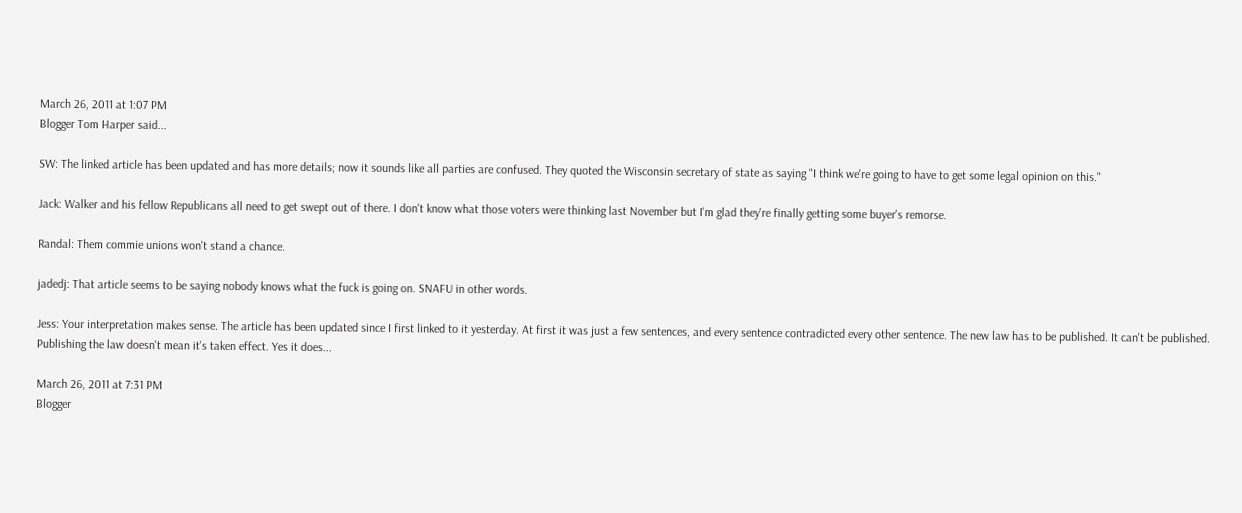March 26, 2011 at 1:07 PM
Blogger Tom Harper said...

SW: The linked article has been updated and has more details; now it sounds like all parties are confused. They quoted the Wisconsin secretary of state as saying "I think we're going to have to get some legal opinion on this."

Jack: Walker and his fellow Republicans all need to get swept out of there. I don't know what those voters were thinking last November but I'm glad they're finally getting some buyer's remorse.

Randal: Them commie unions won't stand a chance.

jadedj: That article seems to be saying nobody knows what the fuck is going on. SNAFU in other words.

Jess: Your interpretation makes sense. The article has been updated since I first linked to it yesterday. At first it was just a few sentences, and every sentence contradicted every other sentence. The new law has to be published. It can't be published. Publishing the law doesn't mean it's taken effect. Yes it does...

March 26, 2011 at 7:31 PM
Blogger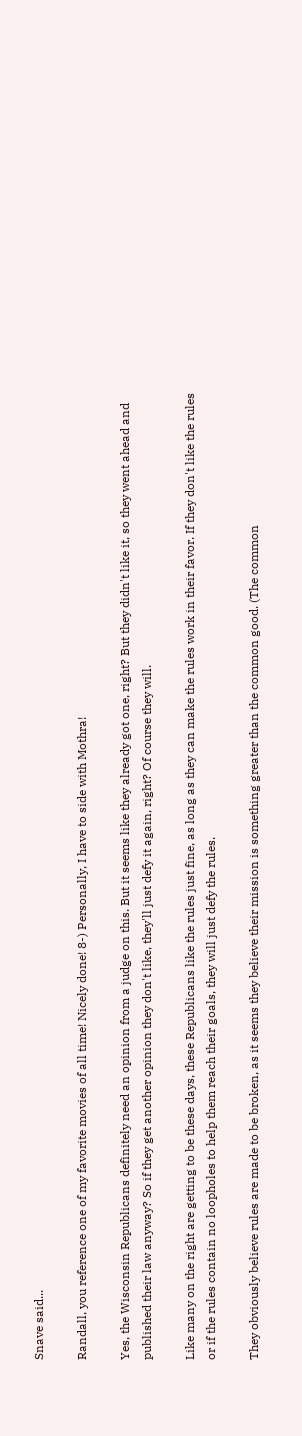Snave said...

Randall, you reference one of my favorite movies of all time! Nicely done! 8-) Personally, I have to side with Mothra!

Yes, the Wisconsin Republicans definitely need an opinion from a judge on this. But it seems like they already got one, right? But they didn't like it, so they went ahead and published their law anyway? So if they get another opinion they don't like, they'll just defy it again, right? Of course they will.

Like many on the right are getting to be these days, these Republicans like the rules just fine, as long as they can make the rules work in their favor. If they don't like the rules or if the rules contain no loopholes to help them reach their goals, they will just defy the rules.

They obviously believe rules are made to be broken, as it seems they believe their mission is something greater than the common good. (The common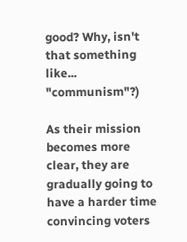good? Why, isn't that something like... "communism"?)

As their mission becomes more clear, they are gradually going to have a harder time convincing voters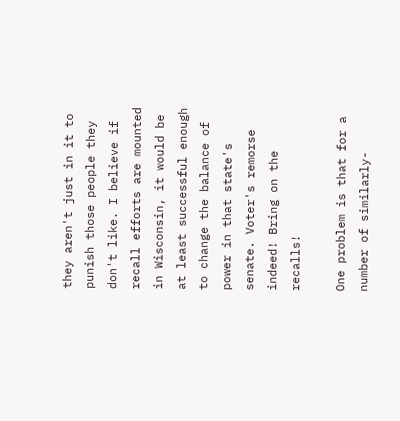they aren't just in it to punish those people they don't like. I believe if recall efforts are mounted in Wisconsin, it would be at least successful enough to change the balance of power in that state's senate. Voter's remorse indeed! Bring on the recalls!

One problem is that for a number of similarly-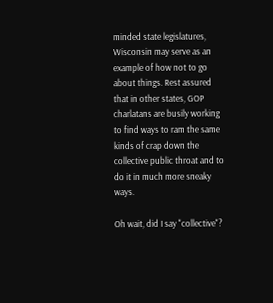minded state legislatures, Wisconsin may serve as an example of how not to go about things. Rest assured that in other states, GOP charlatans are busily working to find ways to ram the same kinds of crap down the collective public throat and to do it in much more sneaky ways.

Oh wait, did I say "collective"?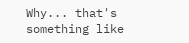Why... that's something like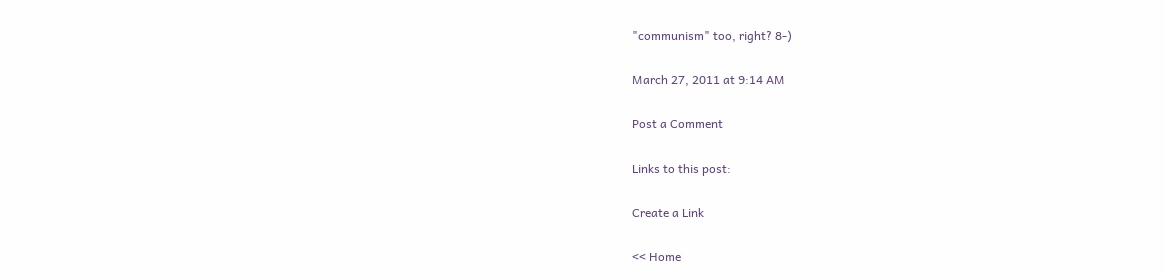"communism" too, right? 8-)

March 27, 2011 at 9:14 AM

Post a Comment

Links to this post:

Create a Link

<< Home